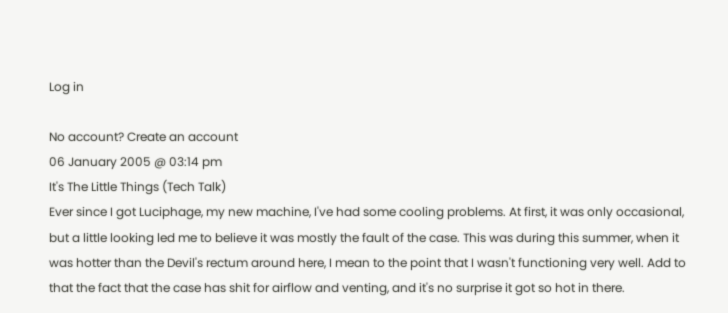Log in

No account? Create an account
06 January 2005 @ 03:14 pm
It's The Little Things (Tech Talk)
Ever since I got Luciphage, my new machine, I've had some cooling problems. At first, it was only occasional, but a little looking led me to believe it was mostly the fault of the case. This was during this summer, when it was hotter than the Devil's rectum around here, I mean to the point that I wasn't functioning very well. Add to that the fact that the case has shit for airflow and venting, and it's no surprise it got so hot in there.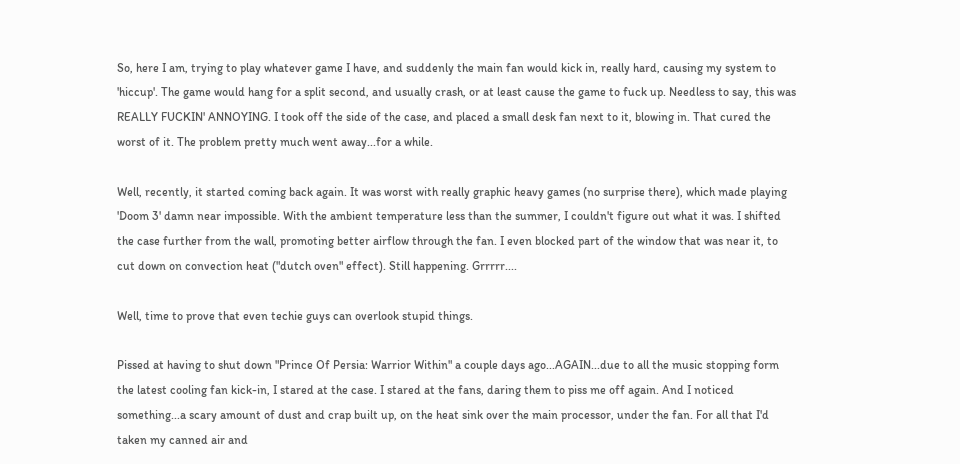So, here I am, trying to play whatever game I have, and suddenly the main fan would kick in, really hard, causing my system to 'hiccup'. The game would hang for a split second, and usually crash, or at least cause the game to fuck up. Needless to say, this was REALLY FUCKIN' ANNOYING. I took off the side of the case, and placed a small desk fan next to it, blowing in. That cured the worst of it. The problem pretty much went away...for a while.

Well, recently, it started coming back again. It was worst with really graphic heavy games (no surprise there), which made playing 'Doom 3' damn near impossible. With the ambient temperature less than the summer, I couldn't figure out what it was. I shifted the case further from the wall, promoting better airflow through the fan. I even blocked part of the window that was near it, to cut down on convection heat ("dutch oven" effect). Still happening. Grrrrr....

Well, time to prove that even techie guys can overlook stupid things.

Pissed at having to shut down "Prince Of Persia: Warrior Within" a couple days ago...AGAIN...due to all the music stopping form the latest cooling fan kick-in, I stared at the case. I stared at the fans, daring them to piss me off again. And I noticed something...a scary amount of dust and crap built up, on the heat sink over the main processor, under the fan. For all that I'd taken my canned air and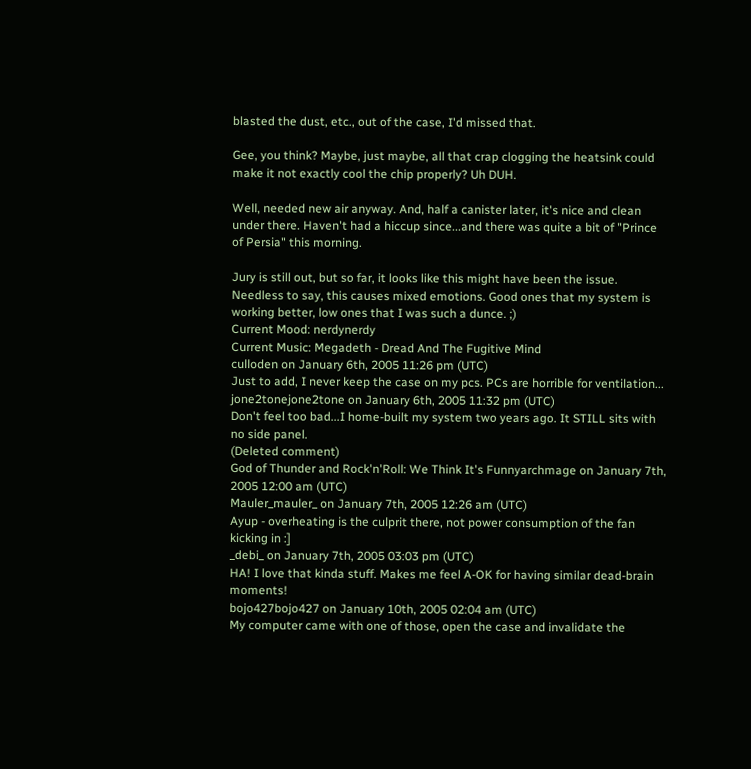blasted the dust, etc., out of the case, I'd missed that.

Gee, you think? Maybe, just maybe, all that crap clogging the heatsink could make it not exactly cool the chip properly? Uh DUH.

Well, needed new air anyway. And, half a canister later, it's nice and clean under there. Haven't had a hiccup since...and there was quite a bit of "Prince of Persia" this morning.

Jury is still out, but so far, it looks like this might have been the issue. Needless to say, this causes mixed emotions. Good ones that my system is working better, low ones that I was such a dunce. ;)
Current Mood: nerdynerdy
Current Music: Megadeth - Dread And The Fugitive Mind
culloden on January 6th, 2005 11:26 pm (UTC)
Just to add, I never keep the case on my pcs. PCs are horrible for ventilation...
jone2tonejone2tone on January 6th, 2005 11:32 pm (UTC)
Don't feel too bad...I home-built my system two years ago. It STILL sits with no side panel.
(Deleted comment)
God of Thunder and Rock'n'Roll: We Think It's Funnyarchmage on January 7th, 2005 12:00 am (UTC)
Mauler_mauler_ on January 7th, 2005 12:26 am (UTC)
Ayup - overheating is the culprit there, not power consumption of the fan kicking in :]
_debi_ on January 7th, 2005 03:03 pm (UTC)
HA! I love that kinda stuff. Makes me feel A-OK for having similar dead-brain moments!
bojo427bojo427 on January 10th, 2005 02:04 am (UTC)
My computer came with one of those, open the case and invalidate the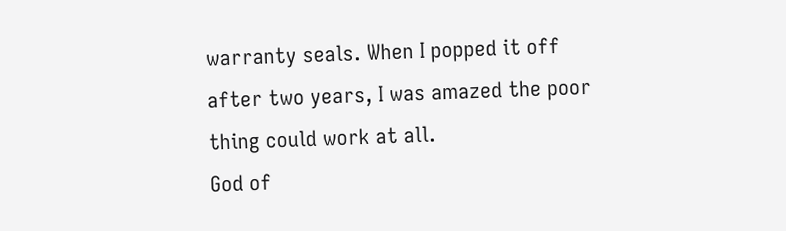warranty seals. When I popped it off after two years, I was amazed the poor thing could work at all.
God of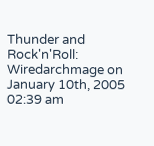Thunder and Rock'n'Roll: Wiredarchmage on January 10th, 2005 02:39 am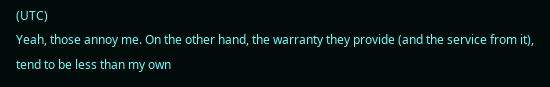(UTC)
Yeah, those annoy me. On the other hand, the warranty they provide (and the service from it), tend to be less than my own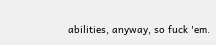abilities, anyway, so fuck 'em.